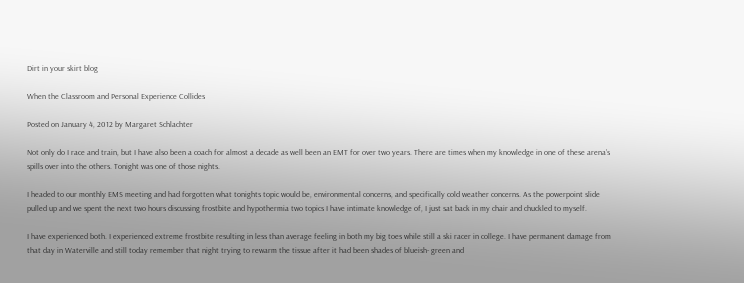Dirt in your skirt blog

When the Classroom and Personal Experience Collides

Posted on January 4, 2012 by Margaret Schlachter

Not only do I race and train, but I have also been a coach for almost a decade as well been an EMT for over two years. There are times when my knowledge in one of these arena’s spills over into the others. Tonight was one of those nights.

I headed to our monthly EMS meeting and had forgotten what tonights topic would be, environmental concerns, and specifically cold weather concerns. As the powerpoint slide pulled up and we spent the next two hours discussing frostbite and hypothermia two topics I have intimate knowledge of, I just sat back in my chair and chuckled to myself.

I have experienced both. I experienced extreme frostbite resulting in less than average feeling in both my big toes while still a ski racer in college. I have permanent damage from that day in Waterville and still today remember that night trying to rewarm the tissue after it had been shades of blueish- green and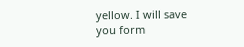yellow. I will save you form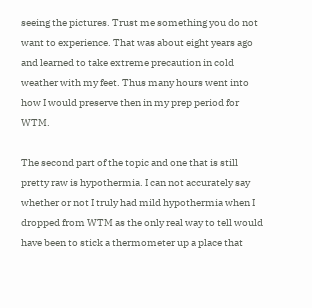seeing the pictures. Trust me something you do not want to experience. That was about eight years ago and learned to take extreme precaution in cold weather with my feet. Thus many hours went into how I would preserve then in my prep period for WTM.

The second part of the topic and one that is still pretty raw is hypothermia. I can not accurately say whether or not I truly had mild hypothermia when I dropped from WTM as the only real way to tell would have been to stick a thermometer up a place that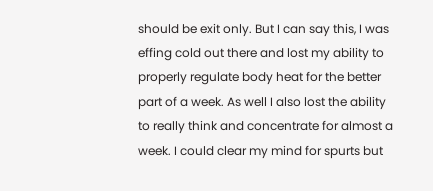should be exit only. But I can say this, I was effing cold out there and lost my ability to properly regulate body heat for the better part of a week. As well I also lost the ability to really think and concentrate for almost a week. I could clear my mind for spurts but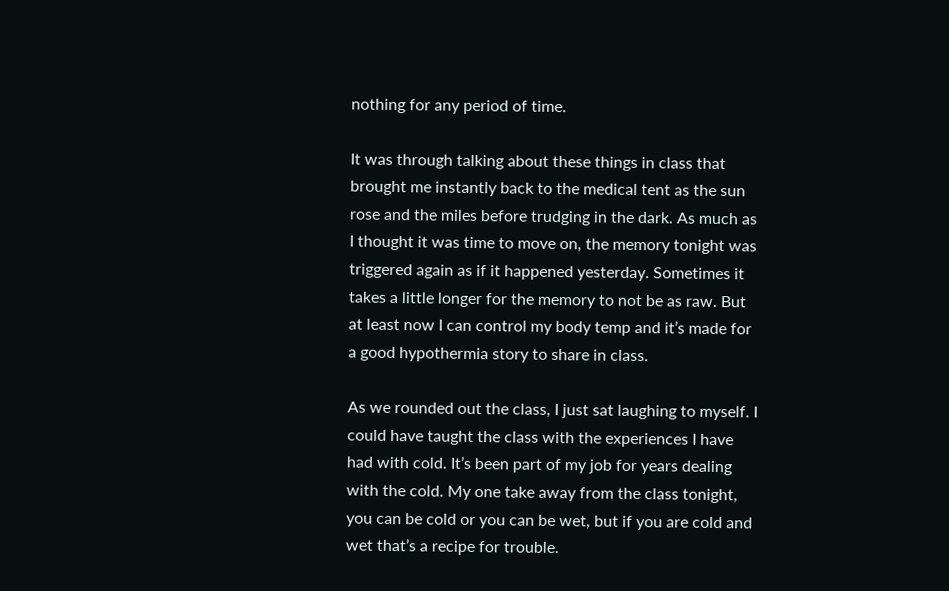nothing for any period of time.

It was through talking about these things in class that brought me instantly back to the medical tent as the sun rose and the miles before trudging in the dark. As much as I thought it was time to move on, the memory tonight was triggered again as if it happened yesterday. Sometimes it takes a little longer for the memory to not be as raw. But at least now I can control my body temp and it’s made for a good hypothermia story to share in class.

As we rounded out the class, I just sat laughing to myself. I could have taught the class with the experiences I have had with cold. It’s been part of my job for years dealing with the cold. My one take away from the class tonight, you can be cold or you can be wet, but if you are cold and wet that’s a recipe for trouble.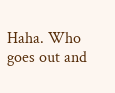Haha. Who goes out and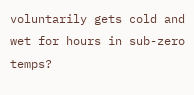voluntarily gets cold and wet for hours in sub-zero temps?